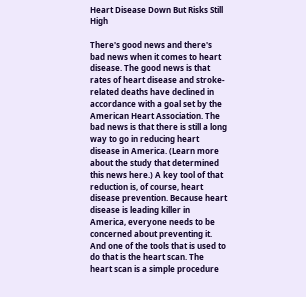Heart Disease Down But Risks Still High

There's good news and there's bad news when it comes to heart disease. The good news is that rates of heart disease and stroke-related deaths have declined in accordance with a goal set by the American Heart Association. The bad news is that there is still a long way to go in reducing heart disease in America. (Learn more about the study that determined this news here.) A key tool of that reduction is, of course, heart disease prevention. Because heart disease is leading killer in America, everyone needs to be concerned about preventing it. And one of the tools that is used to do that is the heart scan. The heart scan is a simple procedure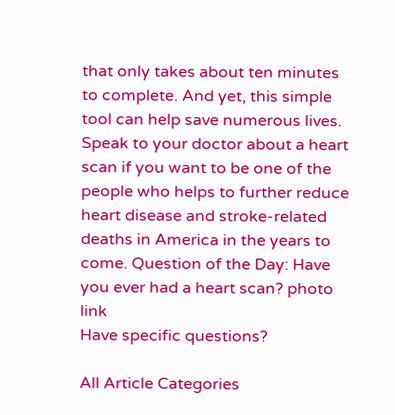that only takes about ten minutes to complete. And yet, this simple tool can help save numerous lives. Speak to your doctor about a heart scan if you want to be one of the people who helps to further reduce heart disease and stroke-related deaths in America in the years to come. Question of the Day: Have you ever had a heart scan? photo link
Have specific questions?

All Article Categories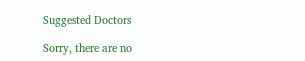Suggested Doctors

Sorry, there are no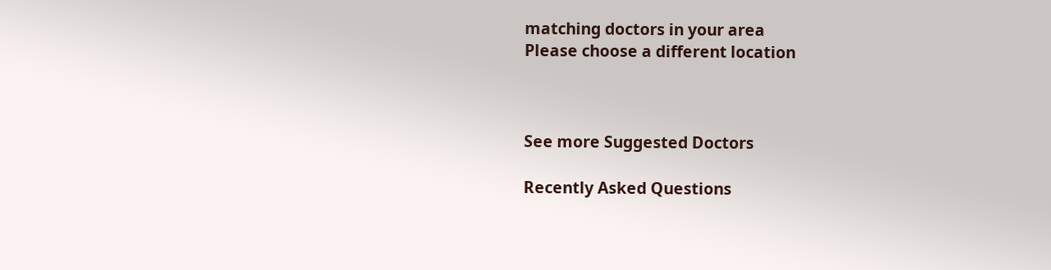matching doctors in your area
Please choose a different location



See more Suggested Doctors

Recently Asked Questions